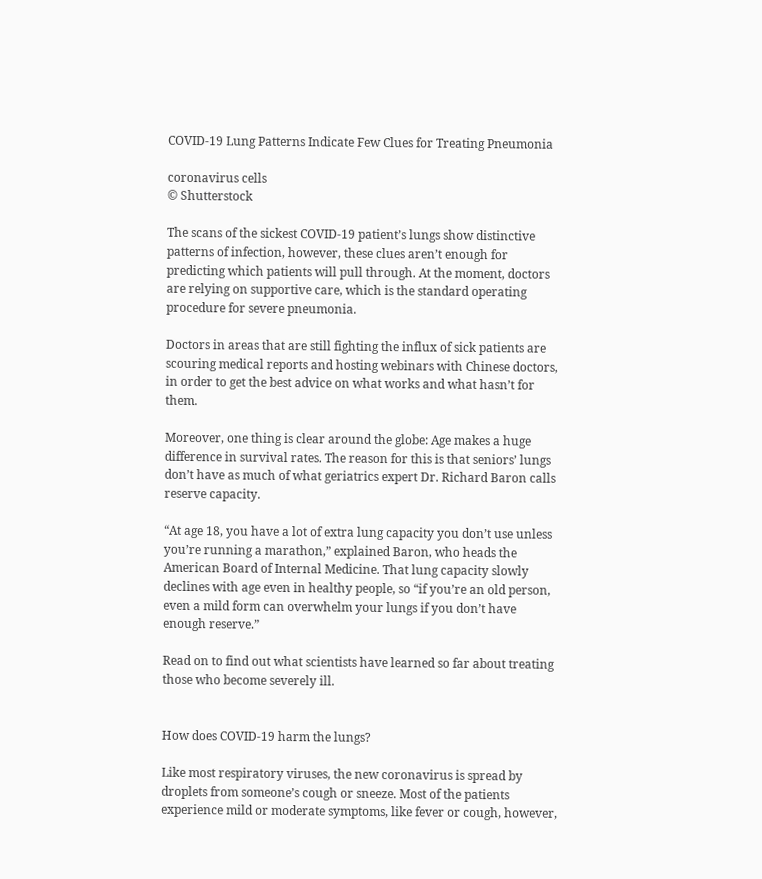COVID-19 Lung Patterns Indicate Few Clues for Treating Pneumonia

coronavirus cells
© Shutterstock

The scans of the sickest COVID-19 patient’s lungs show distinctive patterns of infection, however, these clues aren’t enough for predicting which patients will pull through. At the moment, doctors are relying on supportive care, which is the standard operating procedure for severe pneumonia.

Doctors in areas that are still fighting the influx of sick patients are scouring medical reports and hosting webinars with Chinese doctors, in order to get the best advice on what works and what hasn’t for them.

Moreover, one thing is clear around the globe: Age makes a huge difference in survival rates. The reason for this is that seniors’ lungs don’t have as much of what geriatrics expert Dr. Richard Baron calls reserve capacity.

“At age 18, you have a lot of extra lung capacity you don’t use unless you’re running a marathon,” explained Baron, who heads the American Board of Internal Medicine. That lung capacity slowly declines with age even in healthy people, so “if you’re an old person, even a mild form can overwhelm your lungs if you don’t have enough reserve.”

Read on to find out what scientists have learned so far about treating those who become severely ill.


How does COVID-19 harm the lungs?

Like most respiratory viruses, the new coronavirus is spread by droplets from someone’s cough or sneeze. Most of the patients experience mild or moderate symptoms, like fever or cough, however,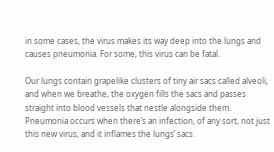in some cases, the virus makes its way deep into the lungs and causes pneumonia. For some, this virus can be fatal.

Our lungs contain grapelike clusters of tiny air sacs called alveoli, and when we breathe, the oxygen fills the sacs and passes straight into blood vessels that nestle alongside them. Pneumonia occurs when there’s an infection, of any sort, not just this new virus, and it inflames the lungs’ sacs.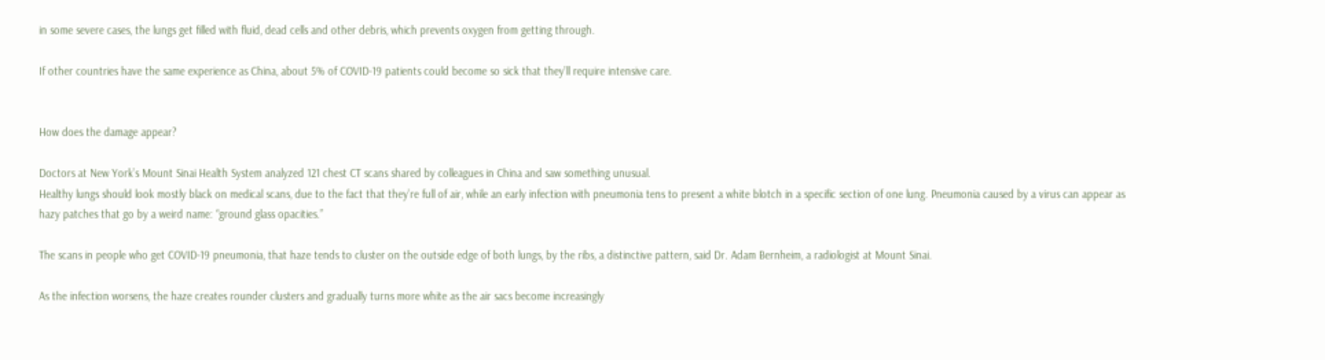in some severe cases, the lungs get filled with fluid, dead cells and other debris, which prevents oxygen from getting through.

If other countries have the same experience as China, about 5% of COVID-19 patients could become so sick that they’ll require intensive care.


How does the damage appear?

Doctors at New York’s Mount Sinai Health System analyzed 121 chest CT scans shared by colleagues in China and saw something unusual.
Healthy lungs should look mostly black on medical scans, due to the fact that they’re full of air, while an early infection with pneumonia tens to present a white blotch in a specific section of one lung. Pneumonia caused by a virus can appear as hazy patches that go by a weird name: “ground glass opacities.”

The scans in people who get COVID-19 pneumonia, that haze tends to cluster on the outside edge of both lungs, by the ribs, a distinctive pattern, said Dr. Adam Bernheim, a radiologist at Mount Sinai.

As the infection worsens, the haze creates rounder clusters and gradually turns more white as the air sacs become increasingly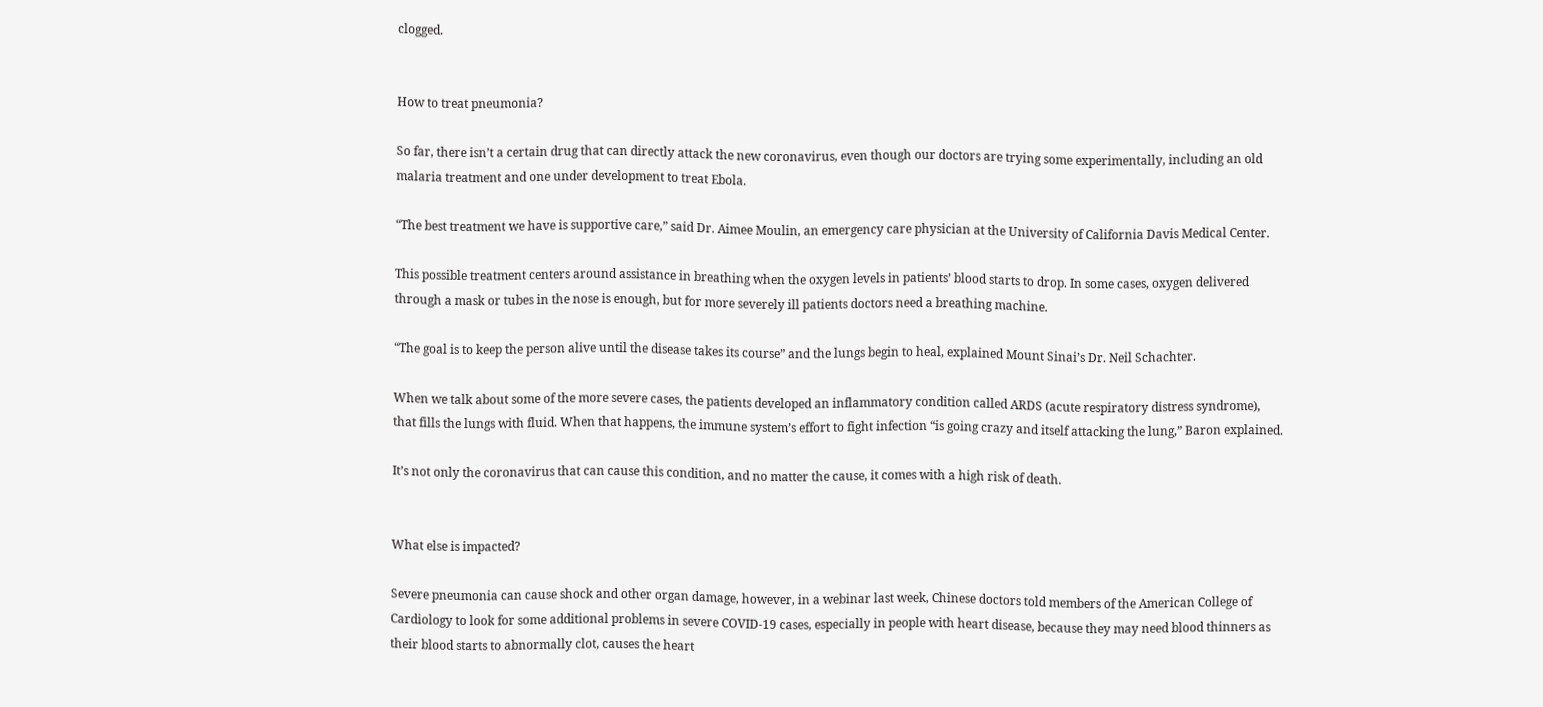clogged.


How to treat pneumonia?

So far, there isn’t a certain drug that can directly attack the new coronavirus, even though our doctors are trying some experimentally, including an old malaria treatment and one under development to treat Ebola.

“The best treatment we have is supportive care,” said Dr. Aimee Moulin, an emergency care physician at the University of California Davis Medical Center.

This possible treatment centers around assistance in breathing when the oxygen levels in patients’ blood starts to drop. In some cases, oxygen delivered through a mask or tubes in the nose is enough, but for more severely ill patients doctors need a breathing machine.

“The goal is to keep the person alive until the disease takes its course” and the lungs begin to heal, explained Mount Sinai’s Dr. Neil Schachter.

When we talk about some of the more severe cases, the patients developed an inflammatory condition called ARDS (acute respiratory distress syndrome), that fills the lungs with fluid. When that happens, the immune system’s effort to fight infection “is going crazy and itself attacking the lung,” Baron explained.

It’s not only the coronavirus that can cause this condition, and no matter the cause, it comes with a high risk of death.


What else is impacted?

Severe pneumonia can cause shock and other organ damage, however, in a webinar last week, Chinese doctors told members of the American College of Cardiology to look for some additional problems in severe COVID-19 cases, especially in people with heart disease, because they may need blood thinners as their blood starts to abnormally clot, causes the heart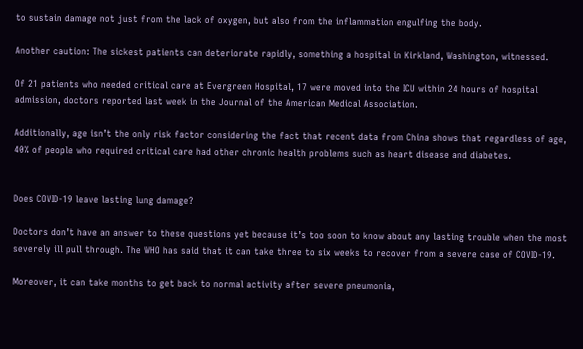to sustain damage not just from the lack of oxygen, but also from the inflammation engulfing the body.

Another caution: The sickest patients can deteriorate rapidly, something a hospital in Kirkland, Washington, witnessed.

Of 21 patients who needed critical care at Evergreen Hospital, 17 were moved into the ICU within 24 hours of hospital admission, doctors reported last week in the Journal of the American Medical Association.

Additionally, age isn’t the only risk factor considering the fact that recent data from China shows that regardless of age, 40% of people who required critical care had other chronic health problems such as heart disease and diabetes.


Does COVID-19 leave lasting lung damage?

Doctors don’t have an answer to these questions yet because it’s too soon to know about any lasting trouble when the most severely ill pull through. The WHO has said that it can take three to six weeks to recover from a severe case of COVID-19.

Moreover, it can take months to get back to normal activity after severe pneumonia,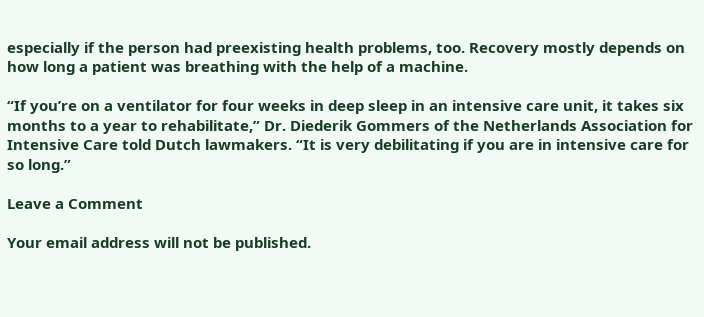especially if the person had preexisting health problems, too. Recovery mostly depends on how long a patient was breathing with the help of a machine.

“If you’re on a ventilator for four weeks in deep sleep in an intensive care unit, it takes six months to a year to rehabilitate,” Dr. Diederik Gommers of the Netherlands Association for Intensive Care told Dutch lawmakers. “It is very debilitating if you are in intensive care for so long.”

Leave a Comment

Your email address will not be published.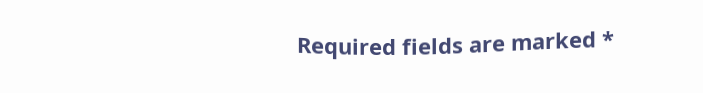Required fields are marked *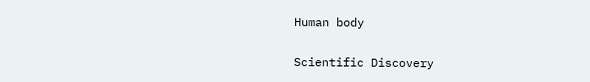Human body

Scientific Discovery